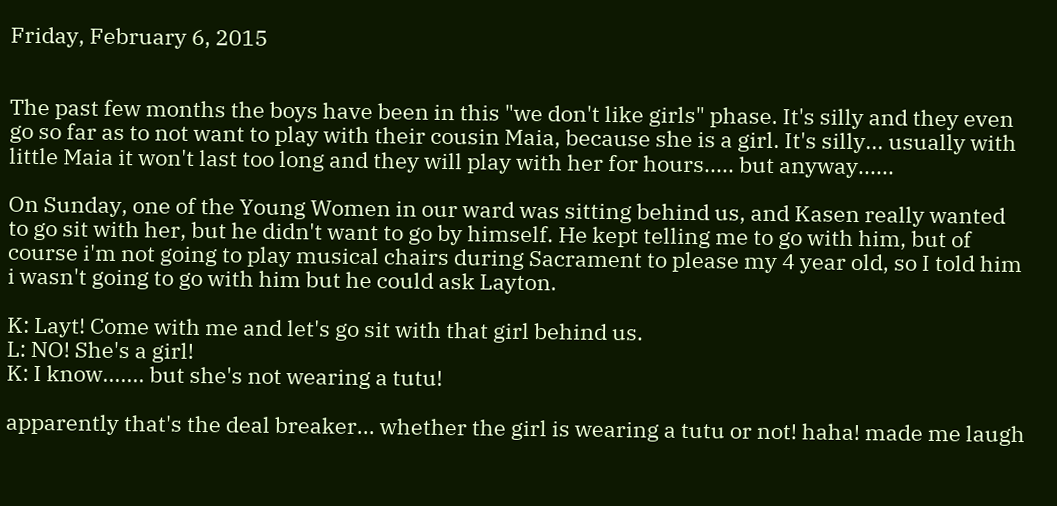Friday, February 6, 2015


The past few months the boys have been in this "we don't like girls" phase. It's silly and they even go so far as to not want to play with their cousin Maia, because she is a girl. It's silly... usually with little Maia it won't last too long and they will play with her for hours..... but anyway......

On Sunday, one of the Young Women in our ward was sitting behind us, and Kasen really wanted to go sit with her, but he didn't want to go by himself. He kept telling me to go with him, but of course i'm not going to play musical chairs during Sacrament to please my 4 year old, so I told him i wasn't going to go with him but he could ask Layton.

K: Layt! Come with me and let's go sit with that girl behind us.
L: NO! She's a girl!
K: I know....... but she's not wearing a tutu!

apparently that's the deal breaker... whether the girl is wearing a tutu or not! haha! made me laugh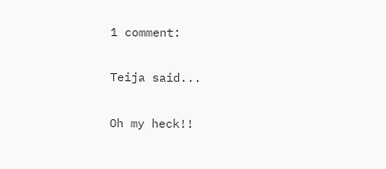1 comment:

Teija said...

Oh my heck!!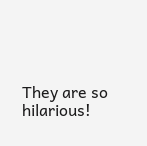They are so hilarious!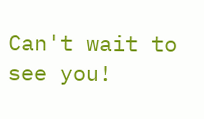Can't wait to see you!